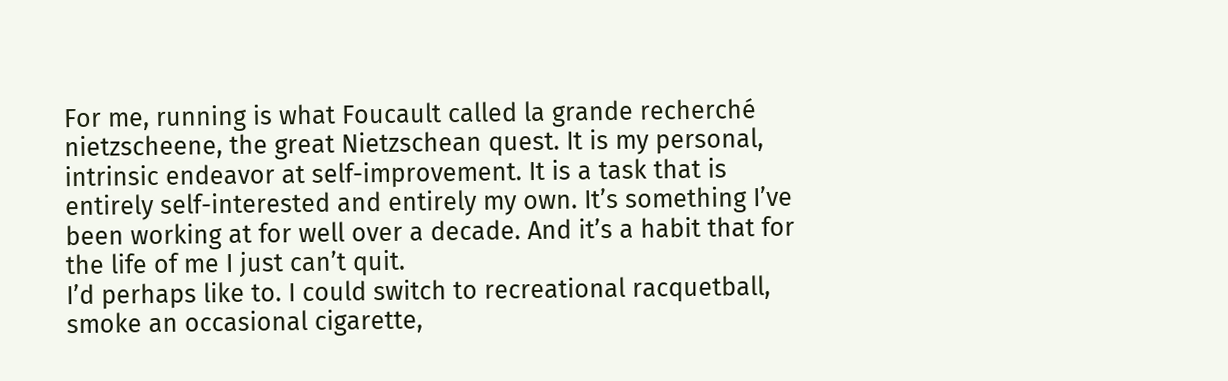For me, running is what Foucault called la grande recherché nietzscheene, the great Nietzschean quest. It is my personal, intrinsic endeavor at self-improvement. It is a task that is entirely self-interested and entirely my own. It’s something I’ve been working at for well over a decade. And it’s a habit that for the life of me I just can’t quit.
I’d perhaps like to. I could switch to recreational racquetball, smoke an occasional cigarette,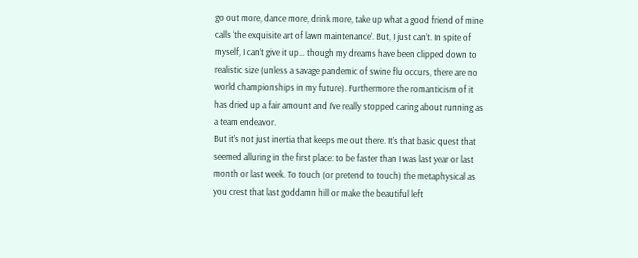go out more, dance more, drink more, take up what a good friend of mine calls ‘the exquisite art of lawn maintenance’. But, I just can’t. In spite of myself, I can’t give it up… though my dreams have been clipped down to realistic size (unless a savage pandemic of swine flu occurs, there are no world championships in my future). Furthermore the romanticism of it has dried up a fair amount and I’ve really stopped caring about running as a team endeavor.
But it’s not just inertia that keeps me out there. It’s that basic quest that seemed alluring in the first place: to be faster than I was last year or last month or last week. To touch (or pretend to touch) the metaphysical as you crest that last goddamn hill or make the beautiful left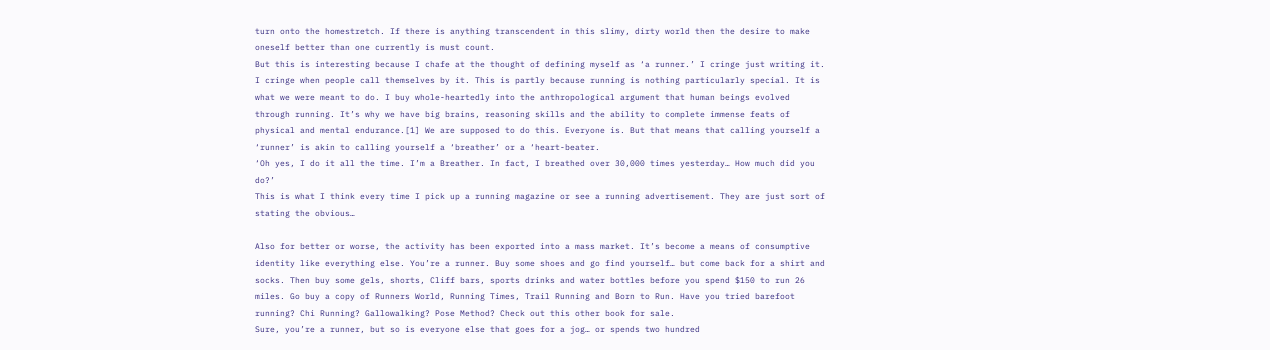turn onto the homestretch. If there is anything transcendent in this slimy, dirty world then the desire to make oneself better than one currently is must count.
But this is interesting because I chafe at the thought of defining myself as ‘a runner.’ I cringe just writing it. I cringe when people call themselves by it. This is partly because running is nothing particularly special. It is what we were meant to do. I buy whole-heartedly into the anthropological argument that human beings evolved through running. It’s why we have big brains, reasoning skills and the ability to complete immense feats of physical and mental endurance.[1] We are supposed to do this. Everyone is. But that means that calling yourself a ‘runner’ is akin to calling yourself a ‘breather’ or a ‘heart-beater.
‘Oh yes, I do it all the time. I’m a Breather. In fact, I breathed over 30,000 times yesterday… How much did you do?’
This is what I think every time I pick up a running magazine or see a running advertisement. They are just sort of stating the obvious…

Also for better or worse, the activity has been exported into a mass market. It’s become a means of consumptive identity like everything else. You’re a runner. Buy some shoes and go find yourself… but come back for a shirt and socks. Then buy some gels, shorts, Cliff bars, sports drinks and water bottles before you spend $150 to run 26 miles. Go buy a copy of Runners World, Running Times, Trail Running and Born to Run. Have you tried barefoot running? Chi Running? Gallowalking? Pose Method? Check out this other book for sale.
Sure, you’re a runner, but so is everyone else that goes for a jog… or spends two hundred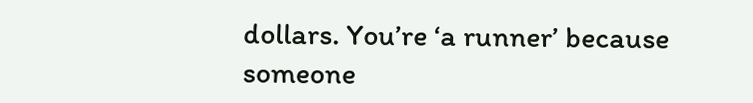dollars. You’re ‘a runner’ because someone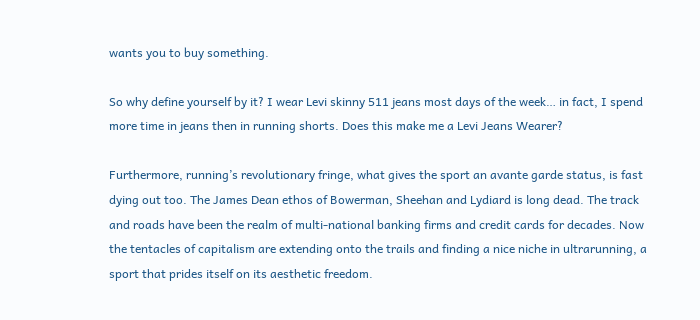wants you to buy something.

So why define yourself by it? I wear Levi skinny 511 jeans most days of the week… in fact, I spend more time in jeans then in running shorts. Does this make me a Levi Jeans Wearer?

Furthermore, running’s revolutionary fringe, what gives the sport an avante garde status, is fast dying out too. The James Dean ethos of Bowerman, Sheehan and Lydiard is long dead. The track and roads have been the realm of multi-national banking firms and credit cards for decades. Now the tentacles of capitalism are extending onto the trails and finding a nice niche in ultrarunning, a sport that prides itself on its aesthetic freedom.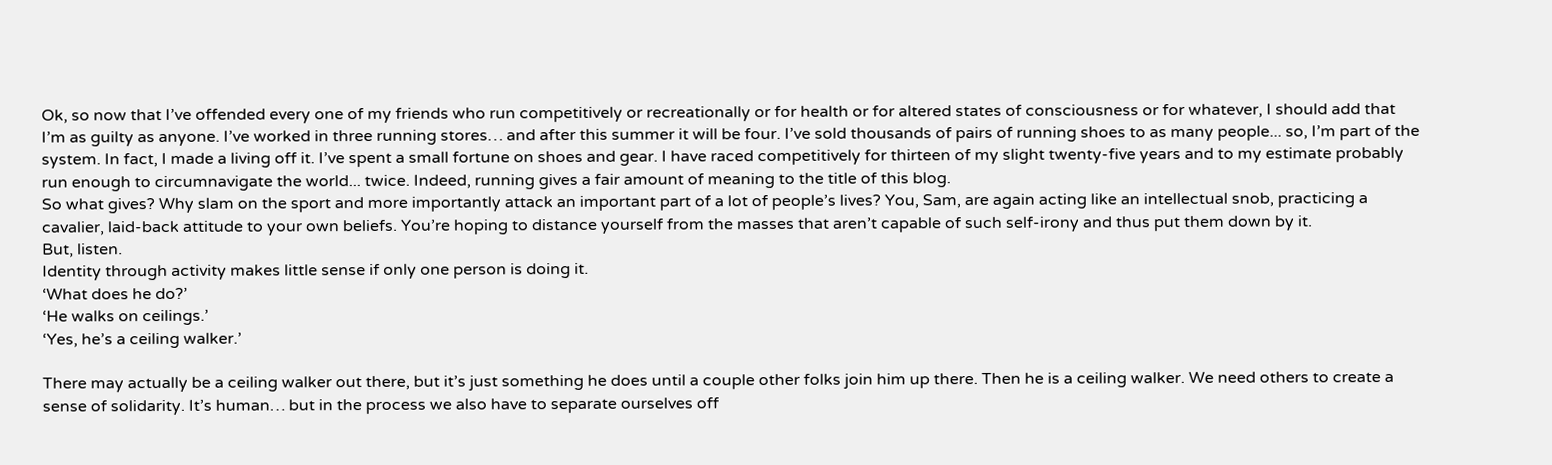Ok, so now that I’ve offended every one of my friends who run competitively or recreationally or for health or for altered states of consciousness or for whatever, I should add that I’m as guilty as anyone. I’ve worked in three running stores… and after this summer it will be four. I’ve sold thousands of pairs of running shoes to as many people... so, I’m part of the system. In fact, I made a living off it. I’ve spent a small fortune on shoes and gear. I have raced competitively for thirteen of my slight twenty-five years and to my estimate probably run enough to circumnavigate the world... twice. Indeed, running gives a fair amount of meaning to the title of this blog.
So what gives? Why slam on the sport and more importantly attack an important part of a lot of people’s lives? You, Sam, are again acting like an intellectual snob, practicing a cavalier, laid-back attitude to your own beliefs. You’re hoping to distance yourself from the masses that aren’t capable of such self-irony and thus put them down by it.
But, listen.
Identity through activity makes little sense if only one person is doing it.
‘What does he do?’
‘He walks on ceilings.’
‘Yes, he’s a ceiling walker.’

There may actually be a ceiling walker out there, but it’s just something he does until a couple other folks join him up there. Then he is a ceiling walker. We need others to create a sense of solidarity. It’s human… but in the process we also have to separate ourselves off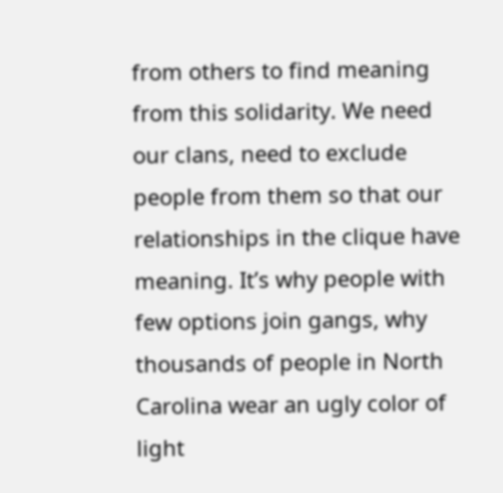from others to find meaning from this solidarity. We need our clans, need to exclude people from them so that our relationships in the clique have meaning. It’s why people with few options join gangs, why thousands of people in North Carolina wear an ugly color of light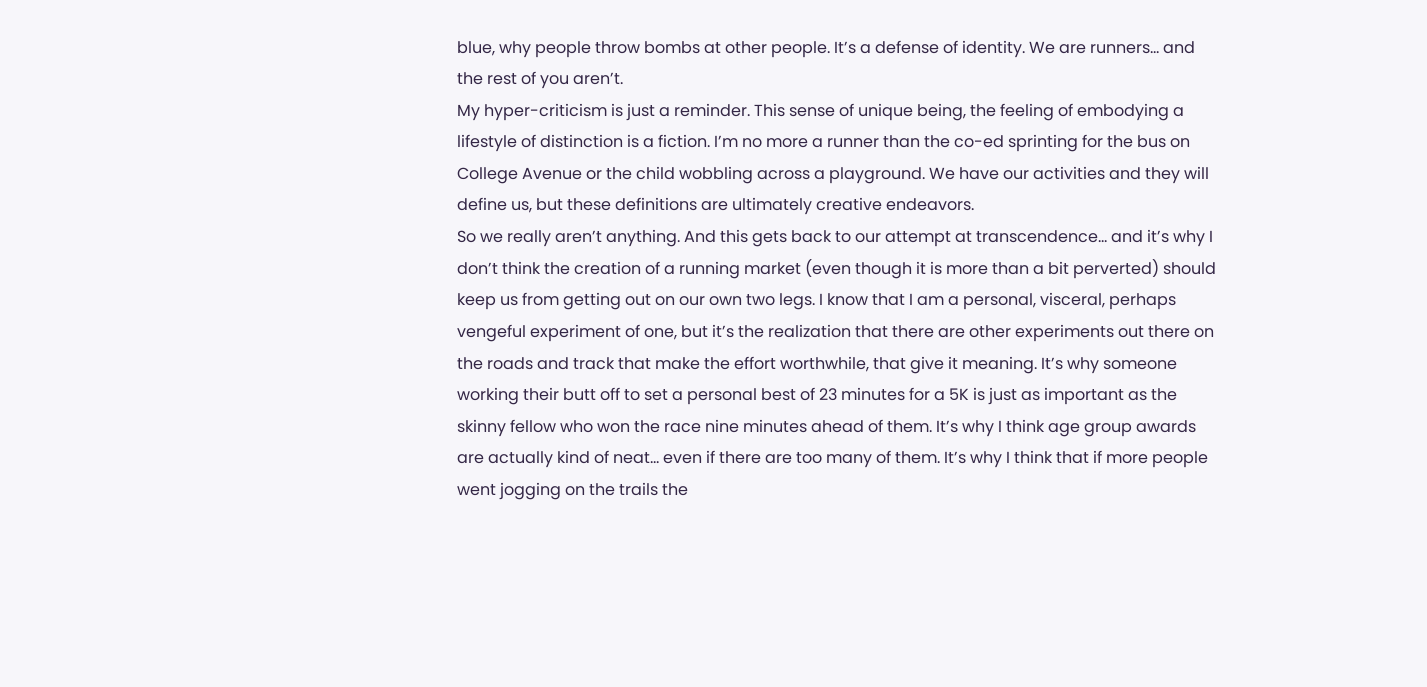blue, why people throw bombs at other people. It’s a defense of identity. We are runners… and the rest of you aren’t.
My hyper-criticism is just a reminder. This sense of unique being, the feeling of embodying a lifestyle of distinction is a fiction. I’m no more a runner than the co-ed sprinting for the bus on College Avenue or the child wobbling across a playground. We have our activities and they will define us, but these definitions are ultimately creative endeavors.
So we really aren’t anything. And this gets back to our attempt at transcendence… and it’s why I don’t think the creation of a running market (even though it is more than a bit perverted) should keep us from getting out on our own two legs. I know that I am a personal, visceral, perhaps vengeful experiment of one, but it’s the realization that there are other experiments out there on the roads and track that make the effort worthwhile, that give it meaning. It’s why someone working their butt off to set a personal best of 23 minutes for a 5K is just as important as the skinny fellow who won the race nine minutes ahead of them. It’s why I think age group awards are actually kind of neat… even if there are too many of them. It’s why I think that if more people went jogging on the trails the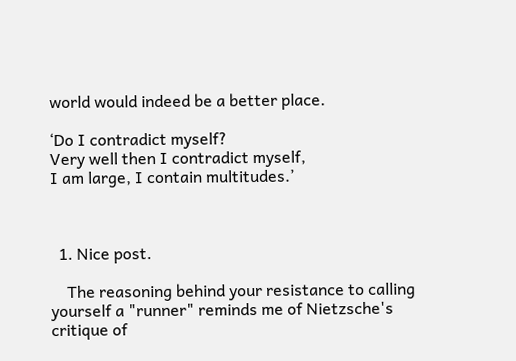world would indeed be a better place.

‘Do I contradict myself?
Very well then I contradict myself,
I am large, I contain multitudes.’



  1. Nice post.

    The reasoning behind your resistance to calling yourself a "runner" reminds me of Nietzsche's critique of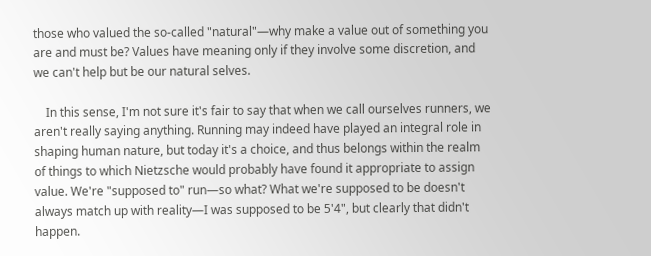those who valued the so-called "natural"—why make a value out of something you are and must be? Values have meaning only if they involve some discretion, and we can't help but be our natural selves.

    In this sense, I'm not sure it's fair to say that when we call ourselves runners, we aren't really saying anything. Running may indeed have played an integral role in shaping human nature, but today it's a choice, and thus belongs within the realm of things to which Nietzsche would probably have found it appropriate to assign value. We're "supposed to" run—so what? What we're supposed to be doesn't always match up with reality—I was supposed to be 5'4", but clearly that didn't happen.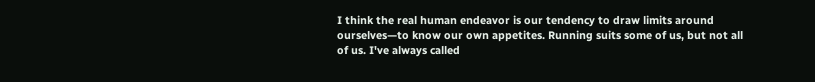I think the real human endeavor is our tendency to draw limits around ourselves—to know our own appetites. Running suits some of us, but not all of us. I've always called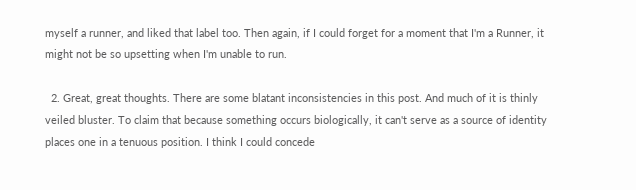myself a runner, and liked that label too. Then again, if I could forget for a moment that I'm a Runner, it might not be so upsetting when I'm unable to run.

  2. Great, great thoughts. There are some blatant inconsistencies in this post. And much of it is thinly veiled bluster. To claim that because something occurs biologically, it can't serve as a source of identity places one in a tenuous position. I think I could concede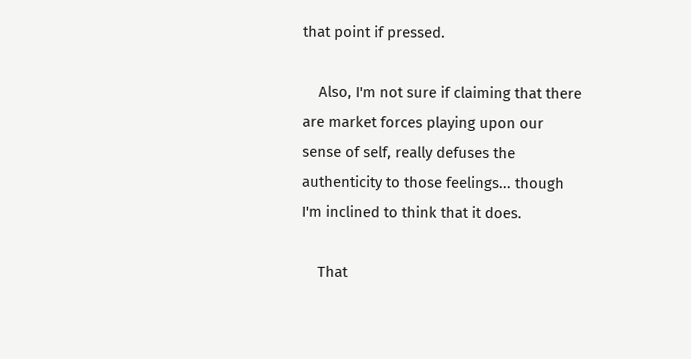that point if pressed.

    Also, I'm not sure if claiming that there are market forces playing upon our sense of self, really defuses the authenticity to those feelings... though I'm inclined to think that it does.

    That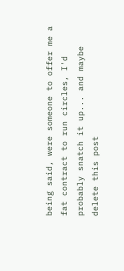being said, were someone to offer me a fat contract to run circles, I'd probably snatch it up... and maybe delete this post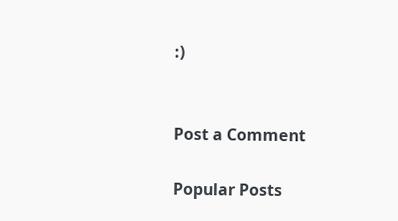:)


Post a Comment

Popular Posts